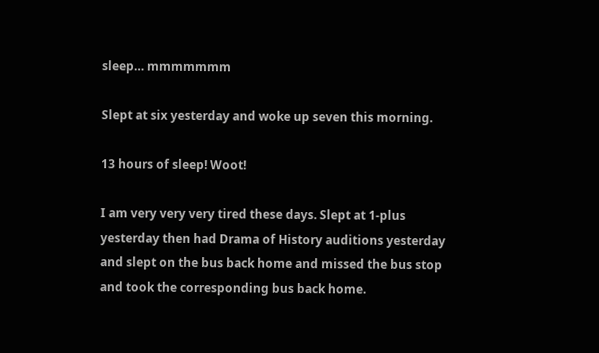sleep… mmmmmmm

Slept at six yesterday and woke up seven this morning.

13 hours of sleep! Woot!

I am very very very tired these days. Slept at 1-plus yesterday then had Drama of History auditions yesterday and slept on the bus back home and missed the bus stop and took the corresponding bus back home.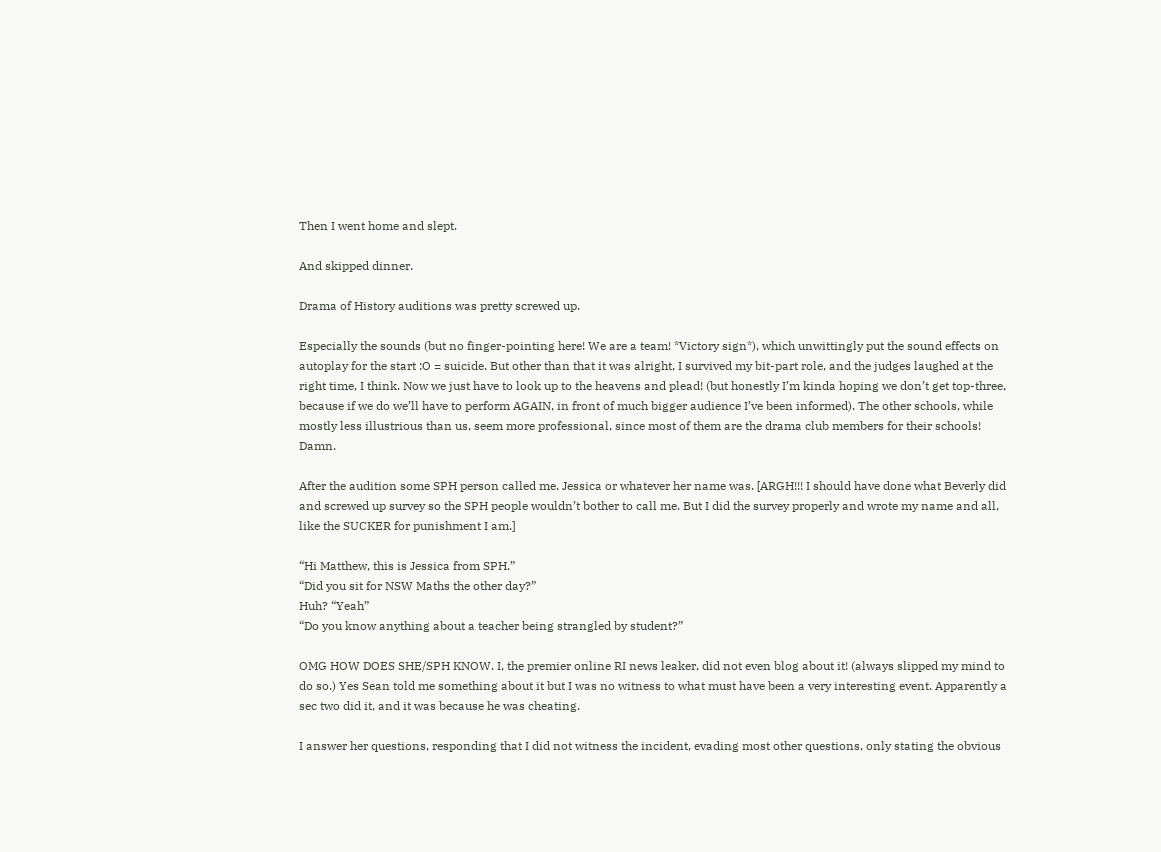Then I went home and slept.

And skipped dinner.

Drama of History auditions was pretty screwed up.

Especially the sounds (but no finger-pointing here! We are a team! *Victory sign*), which unwittingly put the sound effects on autoplay for the start :O = suicide. But other than that it was alright, I survived my bit-part role, and the judges laughed at the right time, I think. Now we just have to look up to the heavens and plead! (but honestly I’m kinda hoping we don’t get top-three, because if we do we’ll have to perform AGAIN, in front of much bigger audience I’ve been informed). The other schools, while mostly less illustrious than us, seem more professional, since most of them are the drama club members for their schools! Damn.

After the audition some SPH person called me. Jessica or whatever her name was. [ARGH!!! I should have done what Beverly did and screwed up survey so the SPH people wouldn’t bother to call me. But I did the survey properly and wrote my name and all, like the SUCKER for punishment I am.]

“Hi Matthew, this is Jessica from SPH.”
“Did you sit for NSW Maths the other day?”
Huh? “Yeah”
“Do you know anything about a teacher being strangled by student?”

OMG HOW DOES SHE/SPH KNOW. I, the premier online RI news leaker, did not even blog about it! (always slipped my mind to do so.) Yes Sean told me something about it but I was no witness to what must have been a very interesting event. Apparently a sec two did it, and it was because he was cheating.

I answer her questions, responding that I did not witness the incident, evading most other questions, only stating the obvious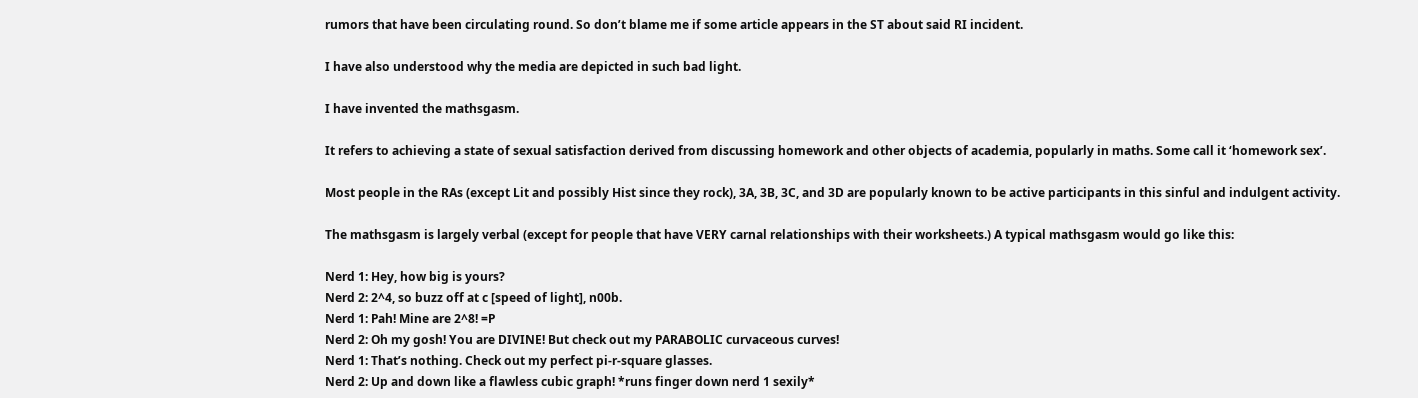rumors that have been circulating round. So don’t blame me if some article appears in the ST about said RI incident.

I have also understood why the media are depicted in such bad light.

I have invented the mathsgasm.

It refers to achieving a state of sexual satisfaction derived from discussing homework and other objects of academia, popularly in maths. Some call it ‘homework sex’.

Most people in the RAs (except Lit and possibly Hist since they rock), 3A, 3B, 3C, and 3D are popularly known to be active participants in this sinful and indulgent activity.

The mathsgasm is largely verbal (except for people that have VERY carnal relationships with their worksheets.) A typical mathsgasm would go like this:

Nerd 1: Hey, how big is yours?
Nerd 2: 2^4, so buzz off at c [speed of light], n00b.
Nerd 1: Pah! Mine are 2^8! =P
Nerd 2: Oh my gosh! You are DIVINE! But check out my PARABOLIC curvaceous curves!
Nerd 1: That’s nothing. Check out my perfect pi-r-square glasses.
Nerd 2: Up and down like a flawless cubic graph! *runs finger down nerd 1 sexily*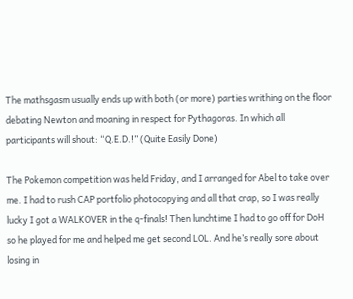The mathsgasm usually ends up with both (or more) parties writhing on the floor debating Newton and moaning in respect for Pythagoras. In which all participants will shout: “Q.E.D.!” (Quite Easily Done)

The Pokemon competition was held Friday, and I arranged for Abel to take over me. I had to rush CAP portfolio photocopying and all that crap, so I was really lucky I got a WALKOVER in the q-finals! Then lunchtime I had to go off for DoH so he played for me and helped me get second LOL. And he’s really sore about losing in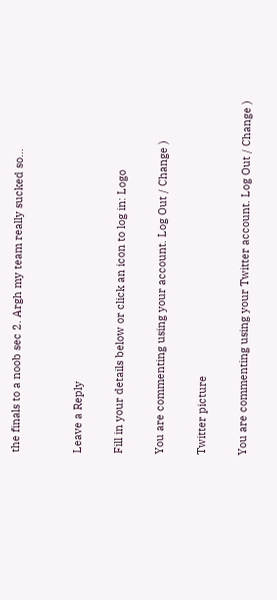the finals to a noob sec 2. Argh my team really sucked so…


Leave a Reply

Fill in your details below or click an icon to log in: Logo

You are commenting using your account. Log Out / Change )

Twitter picture

You are commenting using your Twitter account. Log Out / Change )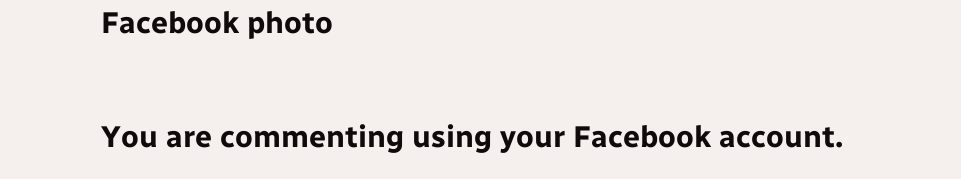Facebook photo

You are commenting using your Facebook account.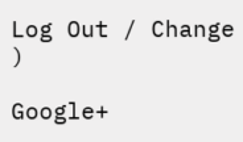Log Out / Change )

Google+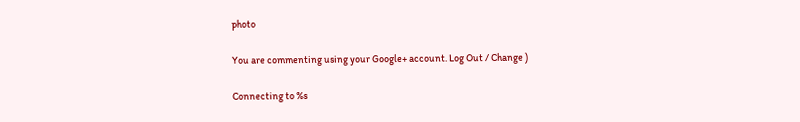photo

You are commenting using your Google+ account. Log Out / Change )

Connecting to %s